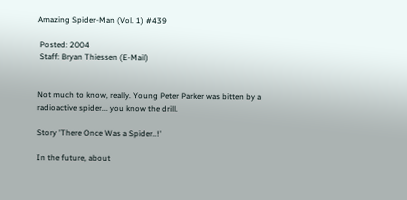Amazing Spider-Man (Vol. 1) #439

 Posted: 2004
 Staff: Bryan Thiessen (E-Mail)


Not much to know, really. Young Peter Parker was bitten by a radioactive spider... you know the drill.

Story 'There Once Was a Spider..!'

In the future, about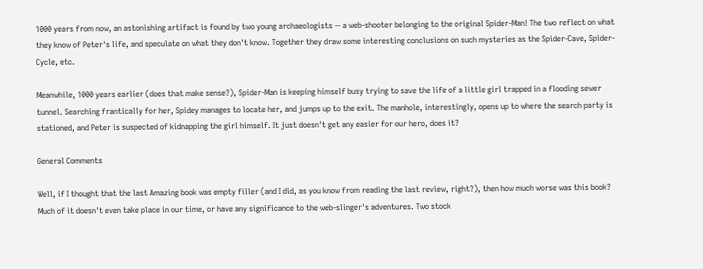1000 years from now, an astonishing artifact is found by two young archaeologists -- a web-shooter belonging to the original Spider-Man! The two reflect on what they know of Peter's life, and speculate on what they don't know. Together they draw some interesting conclusions on such mysteries as the Spider-Cave, Spider-Cycle, etc.

Meanwhile, 1000 years earlier (does that make sense?), Spider-Man is keeping himself busy trying to save the life of a little girl trapped in a flooding sewer tunnel. Searching frantically for her, Spidey manages to locate her, and jumps up to the exit. The manhole, interestingly, opens up to where the search party is stationed, and Peter is suspected of kidnapping the girl himself. It just doesn't get any easier for our hero, does it?

General Comments

Well, if I thought that the last Amazing book was empty filler (and I did, as you know from reading the last review, right?), then how much worse was this book? Much of it doesn't even take place in our time, or have any significance to the web-slinger's adventures. Two stock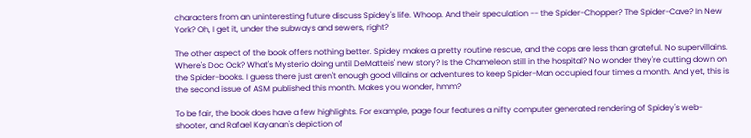characters from an uninteresting future discuss Spidey's life. Whoop. And their speculation -- the Spider-Chopper? The Spider-Cave? In New York? Oh, I get it, under the subways and sewers, right?

The other aspect of the book offers nothing better. Spidey makes a pretty routine rescue, and the cops are less than grateful. No supervillains. Where's Doc Ock? What's Mysterio doing until DeMatteis' new story? Is the Chameleon still in the hospital? No wonder they're cutting down on the Spider-books. I guess there just aren't enough good villains or adventures to keep Spider-Man occupied four times a month. And yet, this is the second issue of ASM published this month. Makes you wonder, hmm?

To be fair, the book does have a few highlights. For example, page four features a nifty computer generated rendering of Spidey's web-shooter, and Rafael Kayanan's depiction of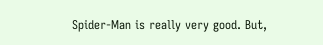Spider-Man is really very good. But,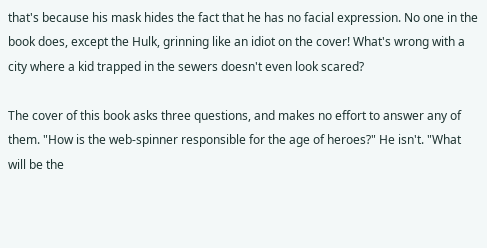that's because his mask hides the fact that he has no facial expression. No one in the book does, except the Hulk, grinning like an idiot on the cover! What's wrong with a city where a kid trapped in the sewers doesn't even look scared?

The cover of this book asks three questions, and makes no effort to answer any of them. "How is the web-spinner responsible for the age of heroes?" He isn't. "What will be the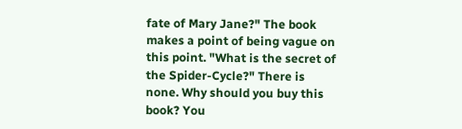fate of Mary Jane?" The book makes a point of being vague on this point. "What is the secret of the Spider-Cycle?" There is none. Why should you buy this book? You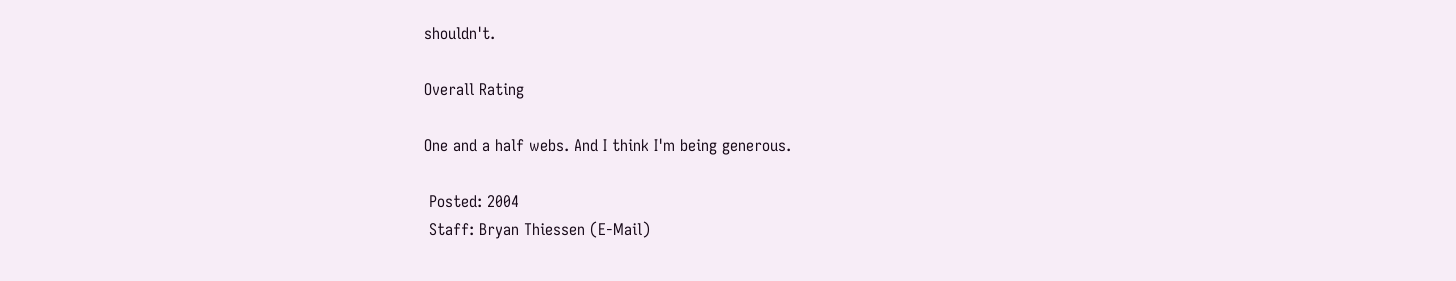shouldn't.

Overall Rating

One and a half webs. And I think I'm being generous.

 Posted: 2004
 Staff: Bryan Thiessen (E-Mail)